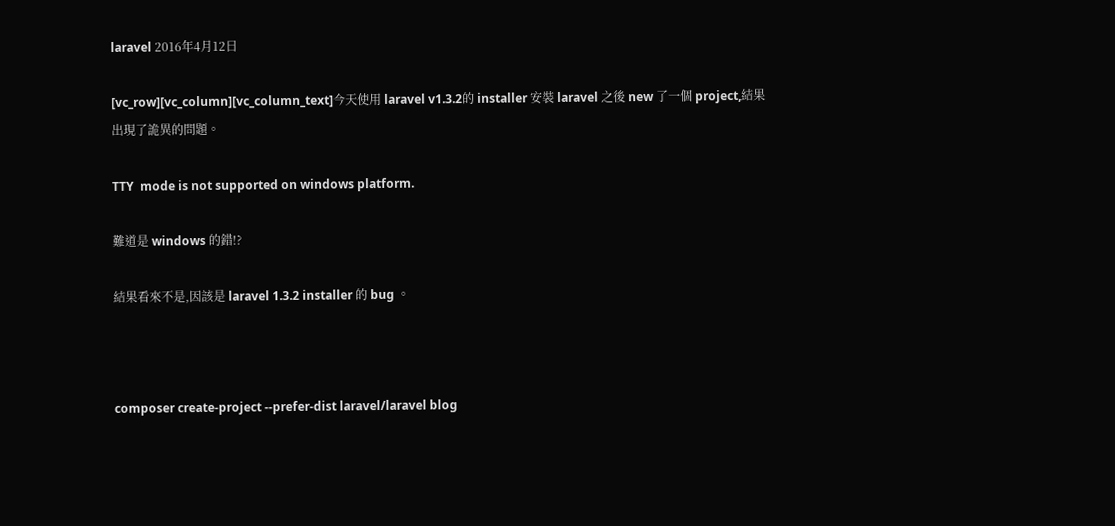laravel 2016年4月12日

[vc_row][vc_column][vc_column_text]今天使用 laravel v1.3.2的 installer 安裝 laravel 之後 new 了一個 project,結果出現了詭異的問題。

TTY  mode is not supported on windows platform.

難道是 windows 的錯!?

結果看來不是,因該是 laravel 1.3.2 installer 的 bug 。



composer create-project --prefer-dist laravel/laravel blog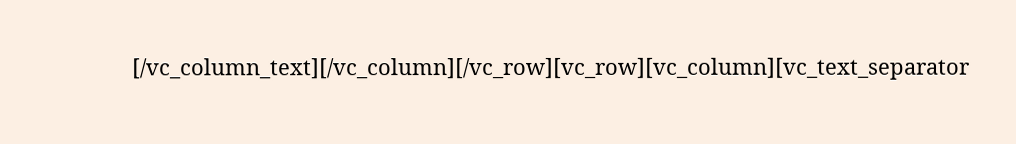[/vc_column_text][/vc_column][/vc_row][vc_row][vc_column][vc_text_separator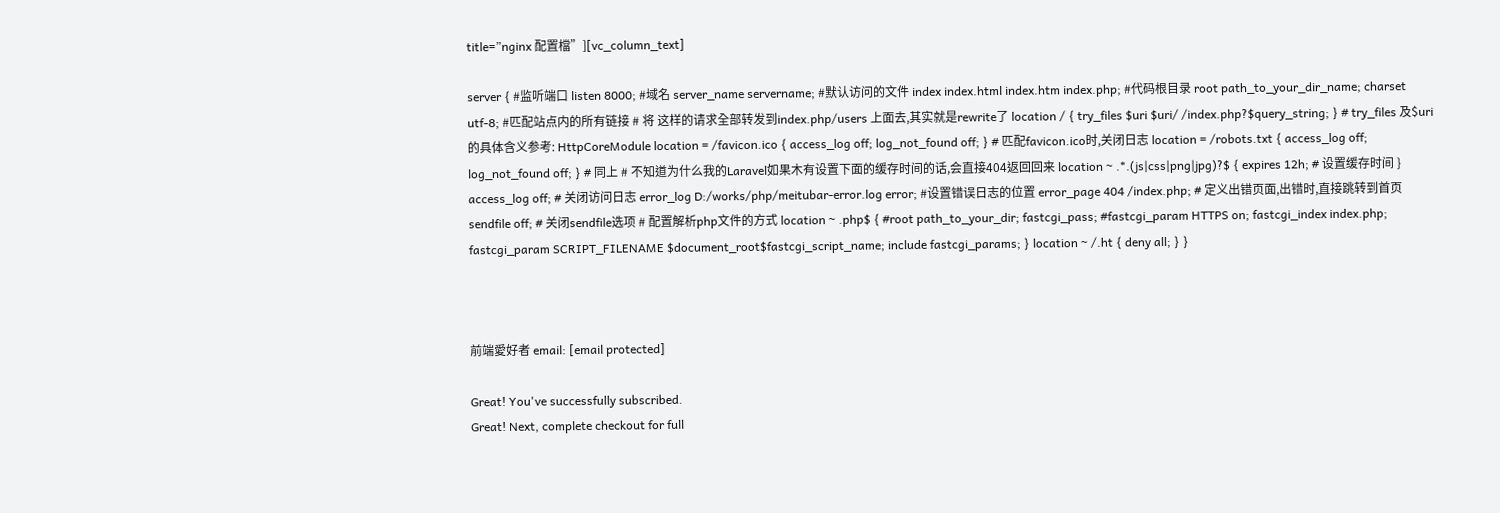title=”nginx 配置檔”][vc_column_text]

server { #监听端口 listen 8000; #域名 server_name servername; #默认访问的文件 index index.html index.htm index.php; #代码根目录 root path_to_your_dir_name; charset utf-8; #匹配站点内的所有链接 # 将 这样的请求全部转发到index.php/users 上面去,其实就是rewrite了 location / { try_files $uri $uri/ /index.php?$query_string; } # try_files 及$uri 的具体含义参考: HttpCoreModule location = /favicon.ico { access_log off; log_not_found off; } # 匹配favicon.ico时,关闭日志 location = /robots.txt { access_log off; log_not_found off; } # 同上 # 不知道为什么我的Laravel如果木有设置下面的缓存时间的话,会直接404返回回来 location ~ .*.(js|css|png|jpg)?$ { expires 12h; # 设置缓存时间 } access_log off; # 关闭访问日志 error_log D:/works/php/meitubar-error.log error; #设置错误日志的位置 error_page 404 /index.php; # 定义出错页面,出错时,直接跳转到首页 sendfile off; # 关闭sendfile选项 # 配置解析php文件的方式 location ~ .php$ { #root path_to_your_dir; fastcgi_pass; #fastcgi_param HTTPS on; fastcgi_index index.php; fastcgi_param SCRIPT_FILENAME $document_root$fastcgi_script_name; include fastcgi_params; } location ~ /.ht { deny all; } }



前端愛好者 email: [email protected]

Great! You've successfully subscribed.
Great! Next, complete checkout for full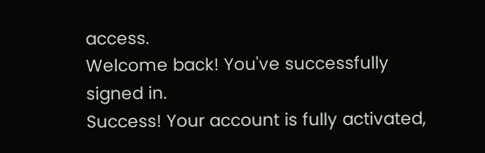access.
Welcome back! You've successfully signed in.
Success! Your account is fully activated,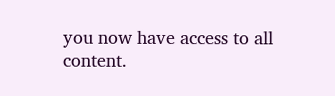you now have access to all content.